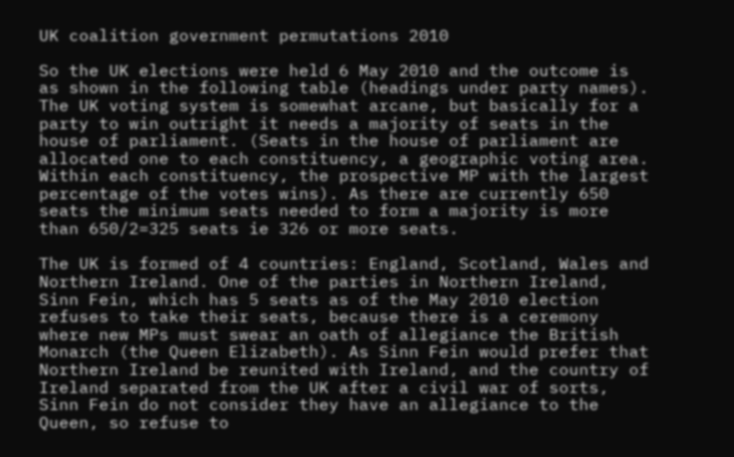UK coalition government permutations 2010

So the UK elections were held 6 May 2010 and the outcome is as shown in the following table (headings under party names). The UK voting system is somewhat arcane, but basically for a party to win outright it needs a majority of seats in the house of parliament. (Seats in the house of parliament are allocated one to each constituency, a geographic voting area. Within each constituency, the prospective MP with the largest percentage of the votes wins). As there are currently 650 seats the minimum seats needed to form a majority is more than 650/2=325 seats ie 326 or more seats.

The UK is formed of 4 countries: England, Scotland, Wales and Northern Ireland. One of the parties in Northern Ireland, Sinn Fein, which has 5 seats as of the May 2010 election refuses to take their seats, because there is a ceremony where new MPs must swear an oath of allegiance the British Monarch (the Queen Elizabeth). As Sinn Fein would prefer that Northern Ireland be reunited with Ireland, and the country of Ireland separated from the UK after a civil war of sorts, Sinn Fein do not consider they have an allegiance to the Queen, so refuse to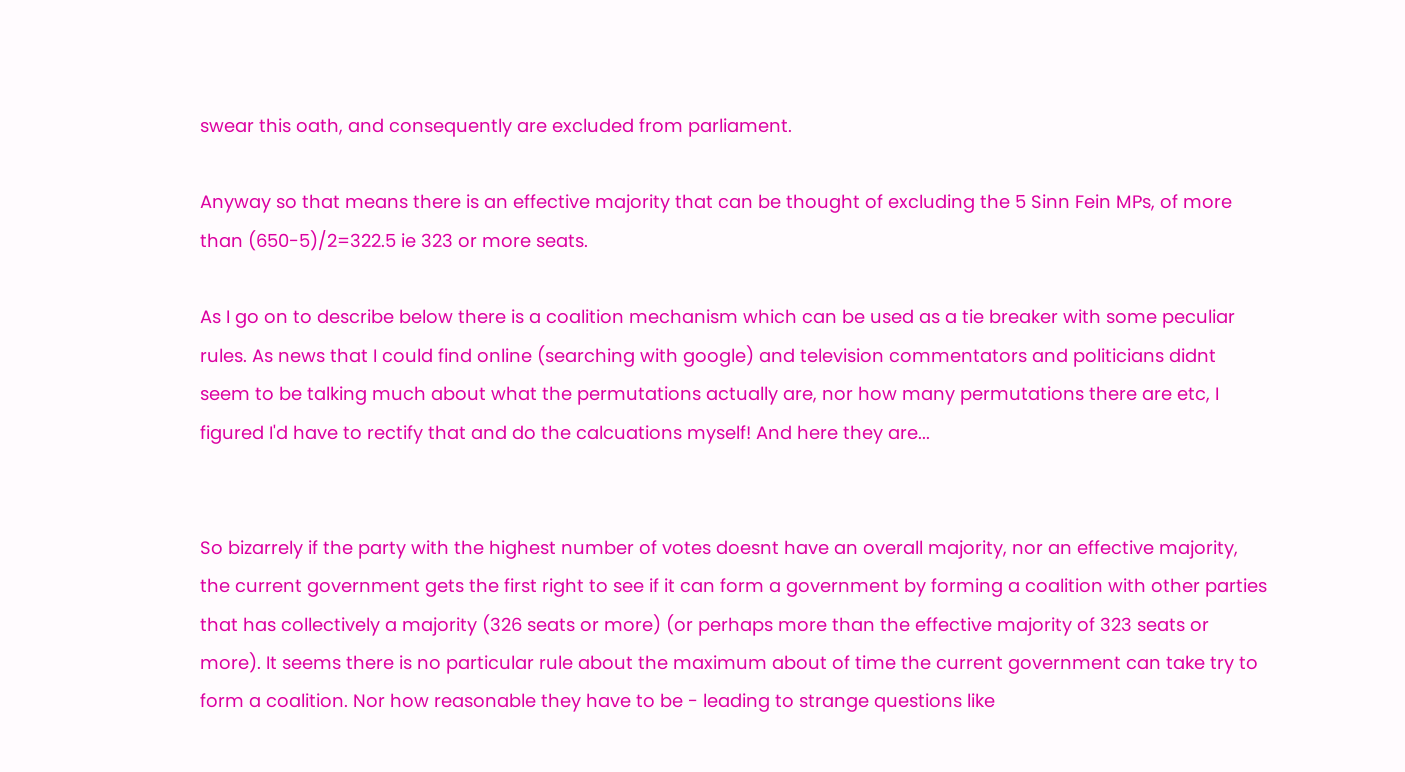swear this oath, and consequently are excluded from parliament.

Anyway so that means there is an effective majority that can be thought of excluding the 5 Sinn Fein MPs, of more than (650-5)/2=322.5 ie 323 or more seats.

As I go on to describe below there is a coalition mechanism which can be used as a tie breaker with some peculiar rules. As news that I could find online (searching with google) and television commentators and politicians didnt seem to be talking much about what the permutations actually are, nor how many permutations there are etc, I figured I'd have to rectify that and do the calcuations myself! And here they are...


So bizarrely if the party with the highest number of votes doesnt have an overall majority, nor an effective majority, the current government gets the first right to see if it can form a government by forming a coalition with other parties that has collectively a majority (326 seats or more) (or perhaps more than the effective majority of 323 seats or more). It seems there is no particular rule about the maximum about of time the current government can take try to form a coalition. Nor how reasonable they have to be - leading to strange questions like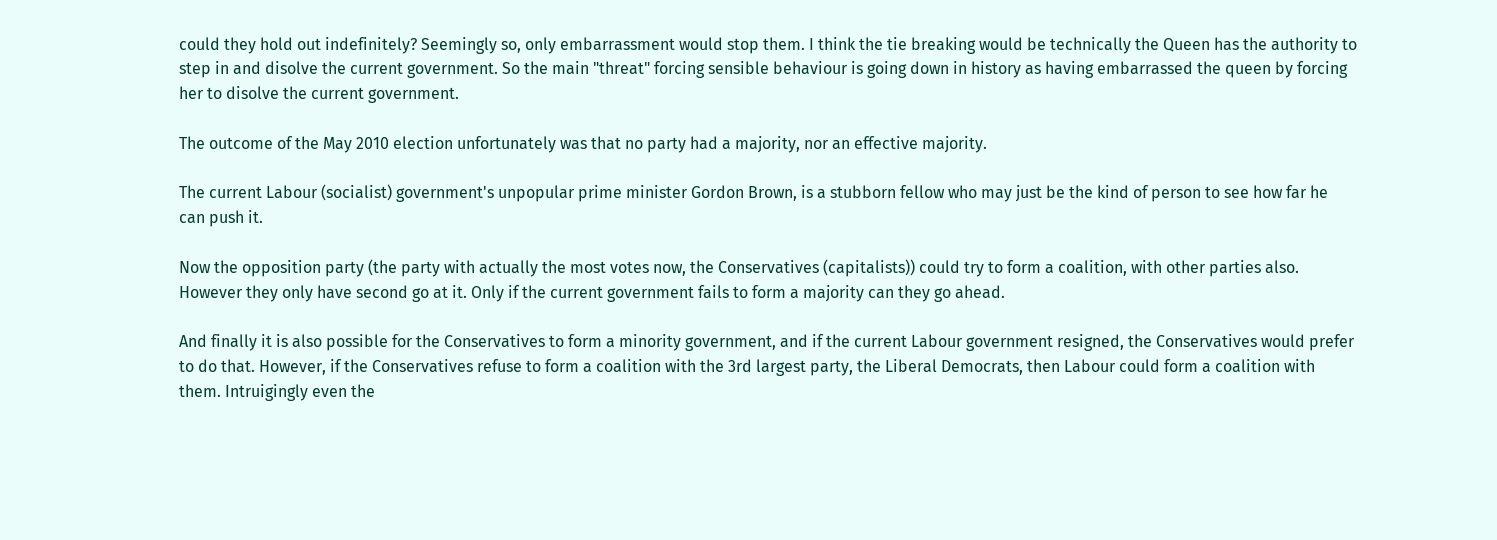could they hold out indefinitely? Seemingly so, only embarrassment would stop them. I think the tie breaking would be technically the Queen has the authority to step in and disolve the current government. So the main "threat" forcing sensible behaviour is going down in history as having embarrassed the queen by forcing her to disolve the current government.

The outcome of the May 2010 election unfortunately was that no party had a majority, nor an effective majority.

The current Labour (socialist) government's unpopular prime minister Gordon Brown, is a stubborn fellow who may just be the kind of person to see how far he can push it.

Now the opposition party (the party with actually the most votes now, the Conservatives (capitalists)) could try to form a coalition, with other parties also. However they only have second go at it. Only if the current government fails to form a majority can they go ahead.

And finally it is also possible for the Conservatives to form a minority government, and if the current Labour government resigned, the Conservatives would prefer to do that. However, if the Conservatives refuse to form a coalition with the 3rd largest party, the Liberal Democrats, then Labour could form a coalition with them. Intruigingly even the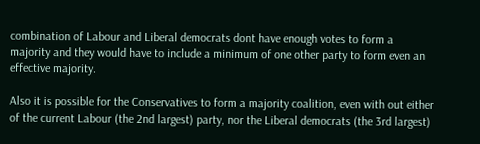combination of Labour and Liberal democrats dont have enough votes to form a majority and they would have to include a minimum of one other party to form even an effective majority.

Also it is possible for the Conservatives to form a majority coalition, even with out either of the current Labour (the 2nd largest) party, nor the Liberal democrats (the 3rd largest)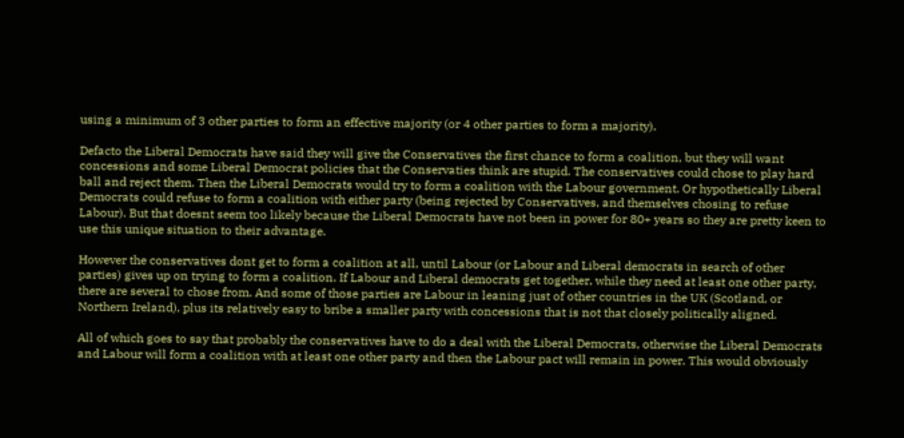using a minimum of 3 other parties to form an effective majority (or 4 other parties to form a majority).

Defacto the Liberal Democrats have said they will give the Conservatives the first chance to form a coalition, but they will want concessions and some Liberal Democrat policies that the Conservaties think are stupid. The conservatives could chose to play hard ball and reject them. Then the Liberal Democrats would try to form a coalition with the Labour government. Or hypothetically Liberal Democrats could refuse to form a coalition with either party (being rejected by Conservatives, and themselves chosing to refuse Labour). But that doesnt seem too likely because the Liberal Democrats have not been in power for 80+ years so they are pretty keen to use this unique situation to their advantage.

However the conservatives dont get to form a coalition at all, until Labour (or Labour and Liberal democrats in search of other parties) gives up on trying to form a coalition. If Labour and Liberal democrats get together, while they need at least one other party, there are several to chose from. And some of those parties are Labour in leaning just of other countries in the UK (Scotland, or Northern Ireland), plus its relatively easy to bribe a smaller party with concessions that is not that closely politically aligned.

All of which goes to say that probably the conservatives have to do a deal with the Liberal Democrats, otherwise the Liberal Democrats and Labour will form a coalition with at least one other party and then the Labour pact will remain in power. This would obviously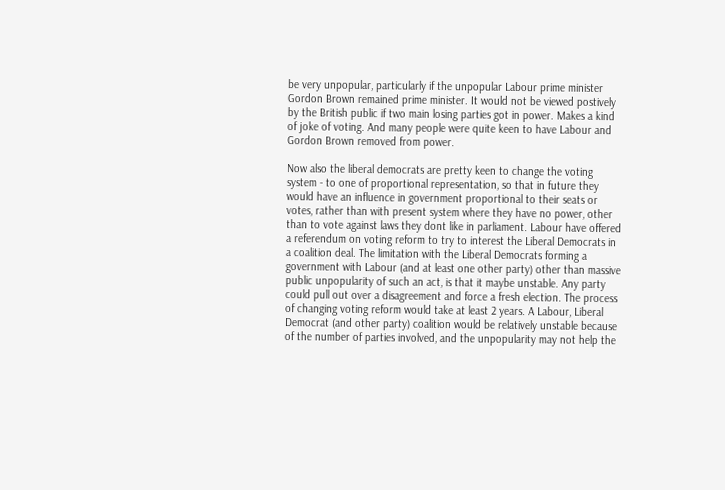be very unpopular, particularly if the unpopular Labour prime minister Gordon Brown remained prime minister. It would not be viewed postively by the British public if two main losing parties got in power. Makes a kind of joke of voting. And many people were quite keen to have Labour and Gordon Brown removed from power.

Now also the liberal democrats are pretty keen to change the voting system - to one of proportional representation, so that in future they would have an influence in government proportional to their seats or votes, rather than with present system where they have no power, other than to vote against laws they dont like in parliament. Labour have offered a referendum on voting reform to try to interest the Liberal Democrats in a coalition deal. The limitation with the Liberal Democrats forming a government with Labour (and at least one other party) other than massive public unpopularity of such an act, is that it maybe unstable. Any party could pull out over a disagreement and force a fresh election. The process of changing voting reform would take at least 2 years. A Labour, Liberal Democrat (and other party) coalition would be relatively unstable because of the number of parties involved, and the unpopularity may not help the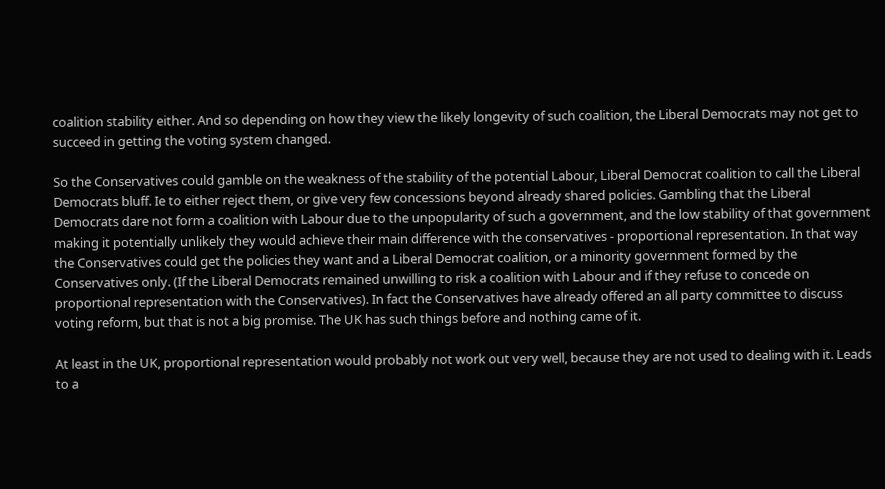coalition stability either. And so depending on how they view the likely longevity of such coalition, the Liberal Democrats may not get to succeed in getting the voting system changed.

So the Conservatives could gamble on the weakness of the stability of the potential Labour, Liberal Democrat coalition to call the Liberal Democrats bluff. Ie to either reject them, or give very few concessions beyond already shared policies. Gambling that the Liberal Democrats dare not form a coalition with Labour due to the unpopularity of such a government, and the low stability of that government making it potentially unlikely they would achieve their main difference with the conservatives - proportional representation. In that way the Conservatives could get the policies they want and a Liberal Democrat coalition, or a minority government formed by the Conservatives only. (If the Liberal Democrats remained unwilling to risk a coalition with Labour and if they refuse to concede on proportional representation with the Conservatives). In fact the Conservatives have already offered an all party committee to discuss voting reform, but that is not a big promise. The UK has such things before and nothing came of it.

At least in the UK, proportional representation would probably not work out very well, because they are not used to dealing with it. Leads to a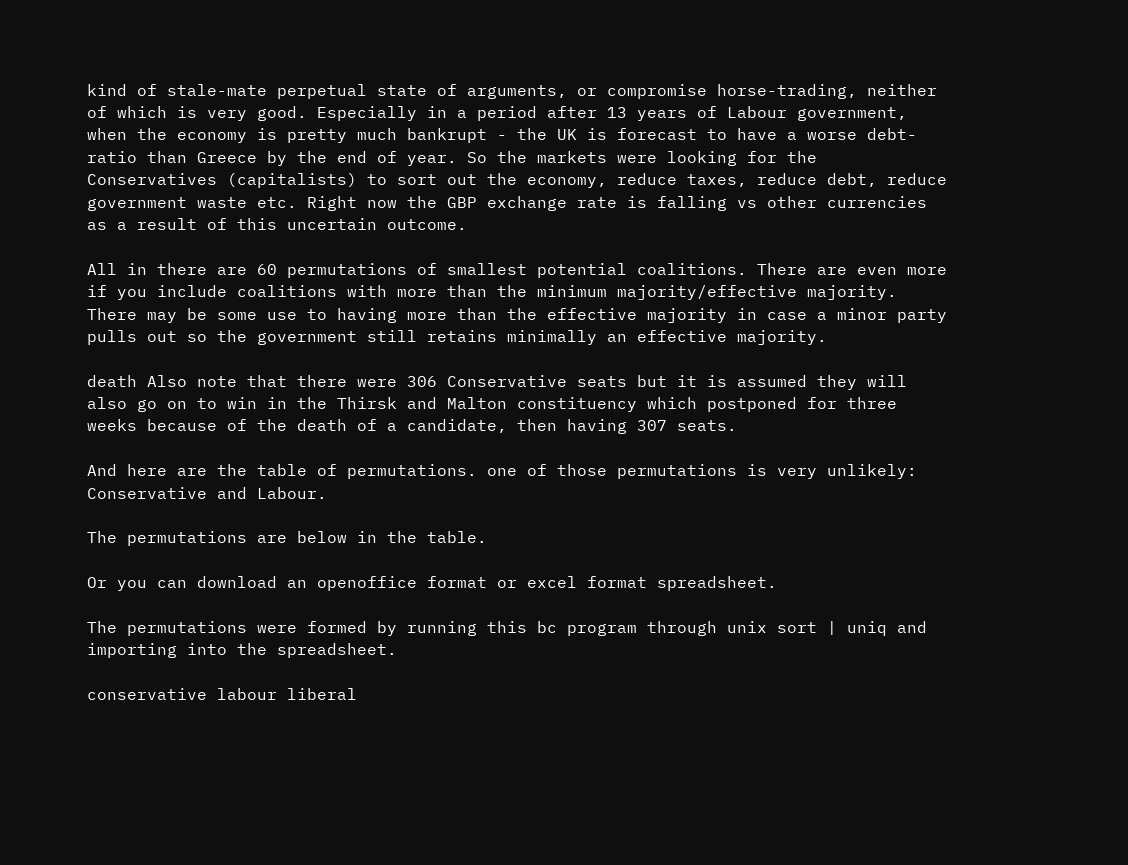kind of stale-mate perpetual state of arguments, or compromise horse-trading, neither of which is very good. Especially in a period after 13 years of Labour government, when the economy is pretty much bankrupt - the UK is forecast to have a worse debt-ratio than Greece by the end of year. So the markets were looking for the Conservatives (capitalists) to sort out the economy, reduce taxes, reduce debt, reduce government waste etc. Right now the GBP exchange rate is falling vs other currencies as a result of this uncertain outcome.

All in there are 60 permutations of smallest potential coalitions. There are even more if you include coalitions with more than the minimum majority/effective majority. There may be some use to having more than the effective majority in case a minor party pulls out so the government still retains minimally an effective majority.

death Also note that there were 306 Conservative seats but it is assumed they will also go on to win in the Thirsk and Malton constituency which postponed for three weeks because of the death of a candidate, then having 307 seats.

And here are the table of permutations. one of those permutations is very unlikely: Conservative and Labour.

The permutations are below in the table.

Or you can download an openoffice format or excel format spreadsheet.

The permutations were formed by running this bc program through unix sort | uniq and importing into the spreadsheet.

conservative labour liberal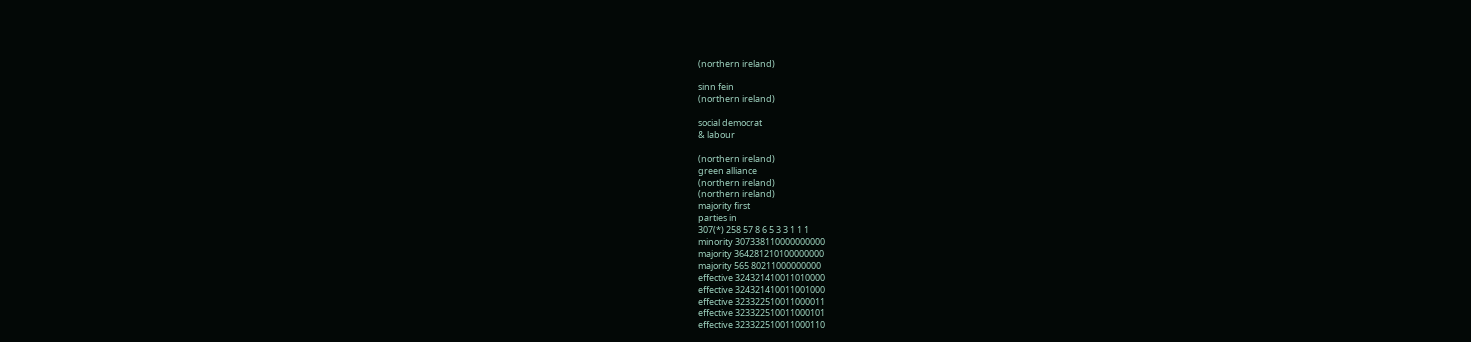(northern ireland)

sinn fein
(northern ireland)

social democrat
& labour

(northern ireland)
green alliance
(northern ireland)
(northern ireland)
majority first
parties in
307(*) 258 57 8 6 5 3 3 1 1 1
minority 307338110000000000
majority 364281210100000000
majority 565 80211000000000
effective 324321410011010000
effective 324321410011001000
effective 323322510011000011
effective 323322510011000101
effective 323322510011000110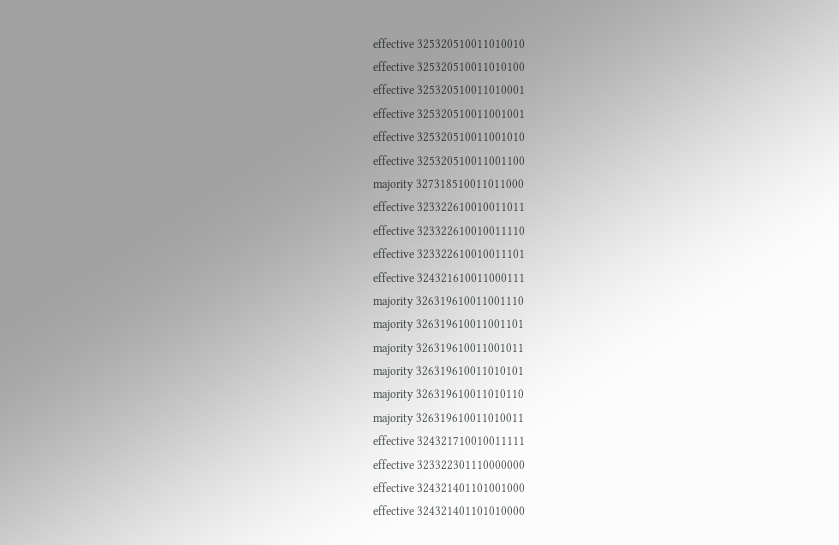effective 325320510011010010
effective 325320510011010100
effective 325320510011010001
effective 325320510011001001
effective 325320510011001010
effective 325320510011001100
majority 327318510011011000
effective 323322610010011011
effective 323322610010011110
effective 323322610010011101
effective 324321610011000111
majority 326319610011001110
majority 326319610011001101
majority 326319610011001011
majority 326319610011010101
majority 326319610011010110
majority 326319610011010011
effective 324321710010011111
effective 323322301110000000
effective 324321401101001000
effective 324321401101010000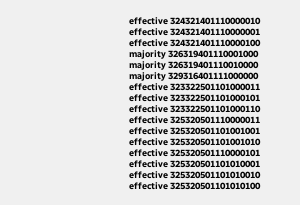effective 324321401110000010
effective 324321401110000001
effective 324321401110000100
majority 326319401110001000
majority 326319401110010000
majority 329316401111000000
effective 323322501101000011
effective 323322501101000101
effective 323322501101000110
effective 325320501110000011
effective 325320501101001001
effective 325320501101001010
effective 325320501110000101
effective 325320501101010001
effective 325320501101010010
effective 325320501101010100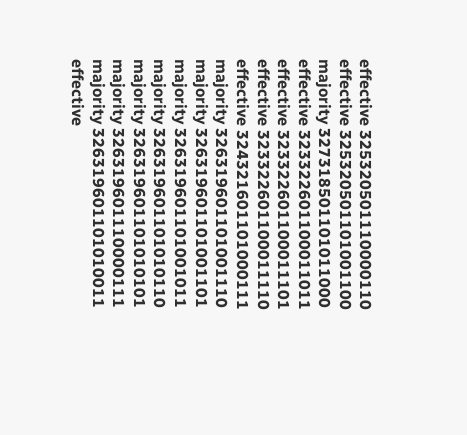effective 325320501110000110
effective 325320501101001100
majority 327318501101011000
effective 323322601100011011
effective 323322601100011101
effective 323322601100011110
effective 324321601101000111
majority 326319601101001110
majority 326319601101001101
majority 326319601101001011
majority 326319601101010110
majority 326319601101010101
majority 326319601110000111
majority 326319601101010011
effective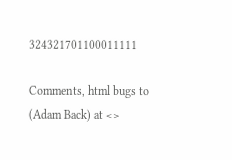324321701100011111

Comments, html bugs to (Adam Back) at <>